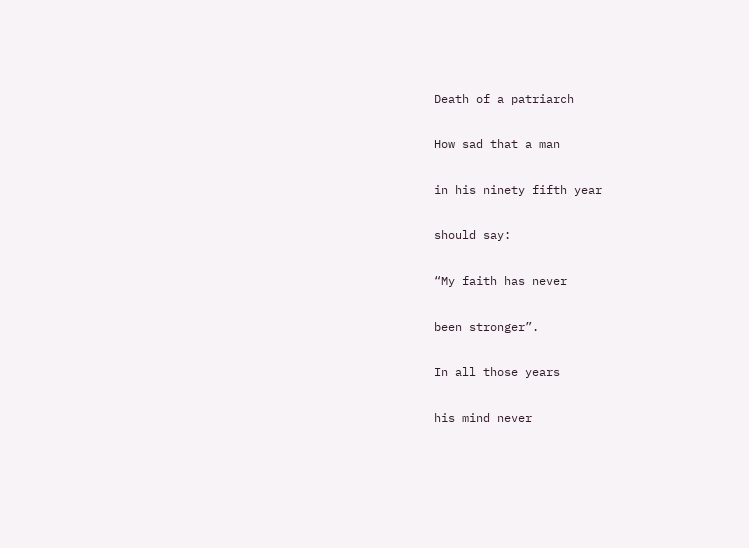Death of a patriarch

How sad that a man

in his ninety fifth year

should say:

“My faith has never

been stronger”.

In all those years

his mind never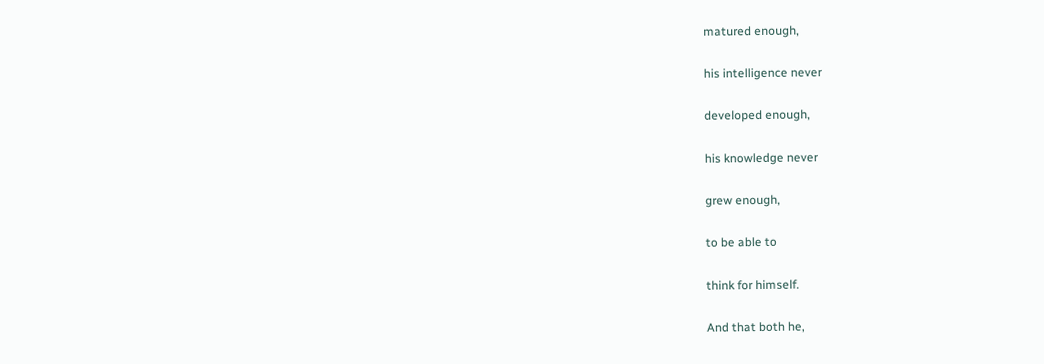matured enough,

his intelligence never

developed enough,

his knowledge never

grew enough,

to be able to

think for himself.

And that both he,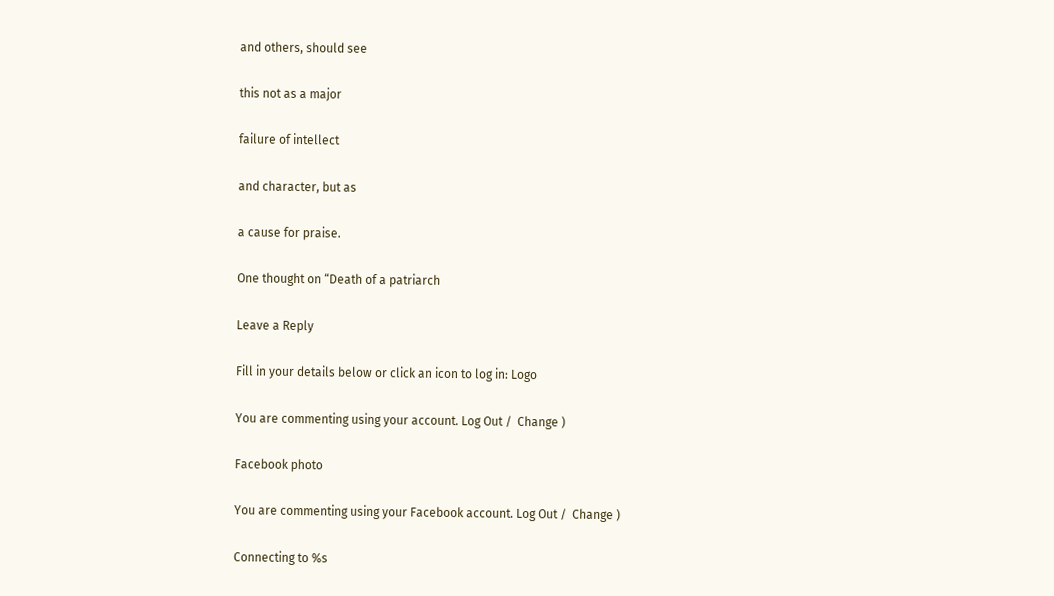and others, should see

this not as a major

failure of intellect

and character, but as

a cause for praise.

One thought on “Death of a patriarch

Leave a Reply

Fill in your details below or click an icon to log in: Logo

You are commenting using your account. Log Out /  Change )

Facebook photo

You are commenting using your Facebook account. Log Out /  Change )

Connecting to %s